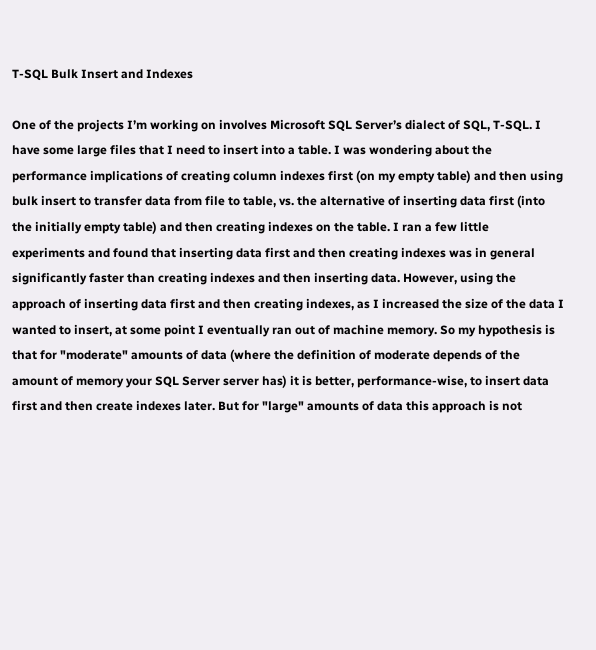T-SQL Bulk Insert and Indexes

One of the projects I’m working on involves Microsoft SQL Server’s dialect of SQL, T-SQL. I have some large files that I need to insert into a table. I was wondering about the performance implications of creating column indexes first (on my empty table) and then using bulk insert to transfer data from file to table, vs. the alternative of inserting data first (into the initially empty table) and then creating indexes on the table. I ran a few little experiments and found that inserting data first and then creating indexes was in general significantly faster than creating indexes and then inserting data. However, using the approach of inserting data first and then creating indexes, as I increased the size of the data I wanted to insert, at some point I eventually ran out of machine memory. So my hypothesis is that for "moderate" amounts of data (where the definition of moderate depends of the amount of memory your SQL Server server has) it is better, performance-wise, to insert data first and then create indexes later. But for "large" amounts of data this approach is not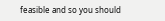feasible and so you should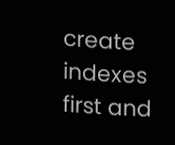create indexes first and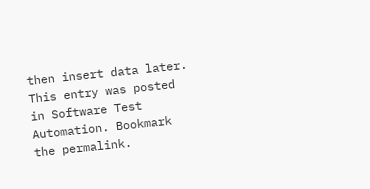then insert data later.
This entry was posted in Software Test Automation. Bookmark the permalink.